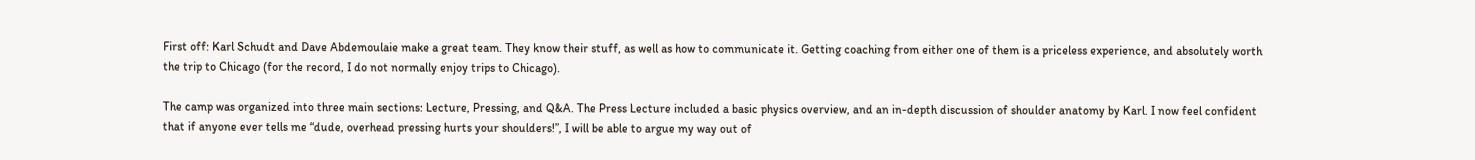First off: Karl Schudt and Dave Abdemoulaie make a great team. They know their stuff, as well as how to communicate it. Getting coaching from either one of them is a priceless experience, and absolutely worth the trip to Chicago (for the record, I do not normally enjoy trips to Chicago).

The camp was organized into three main sections: Lecture, Pressing, and Q&A. The Press Lecture included a basic physics overview, and an in-depth discussion of shoulder anatomy by Karl. I now feel confident that if anyone ever tells me “dude, overhead pressing hurts your shoulders!”, I will be able to argue my way out of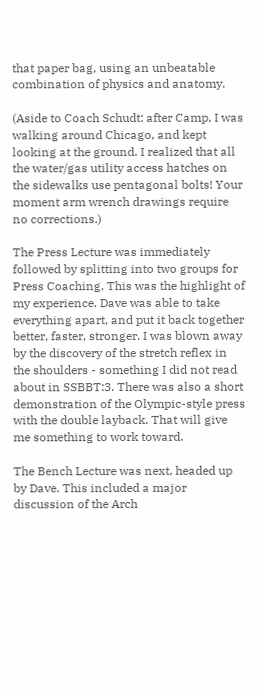that paper bag, using an unbeatable combination of physics and anatomy.

(Aside to Coach Schudt: after Camp, I was walking around Chicago, and kept looking at the ground. I realized that all the water/gas utility access hatches on the sidewalks use pentagonal bolts! Your moment arm wrench drawings require no corrections.)

The Press Lecture was immediately followed by splitting into two groups for Press Coaching. This was the highlight of my experience. Dave was able to take everything apart, and put it back together better, faster, stronger. I was blown away by the discovery of the stretch reflex in the shoulders - something I did not read about in SSBBT:3. There was also a short demonstration of the Olympic-style press with the double layback. That will give me something to work toward.

The Bench Lecture was next, headed up by Dave. This included a major discussion of the Arch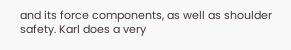and its force components, as well as shoulder safety. Karl does a very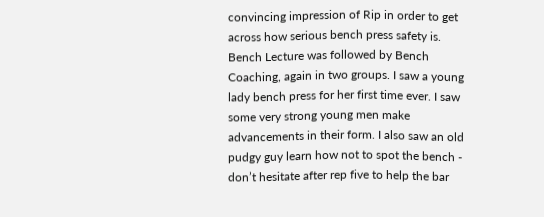convincing impression of Rip in order to get across how serious bench press safety is. Bench Lecture was followed by Bench Coaching, again in two groups. I saw a young lady bench press for her first time ever. I saw some very strong young men make advancements in their form. I also saw an old pudgy guy learn how not to spot the bench - don’t hesitate after rep five to help the bar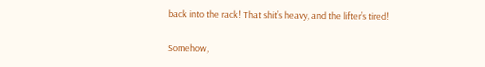back into the rack! That shit’s heavy, and the lifter’s tired!

Somehow,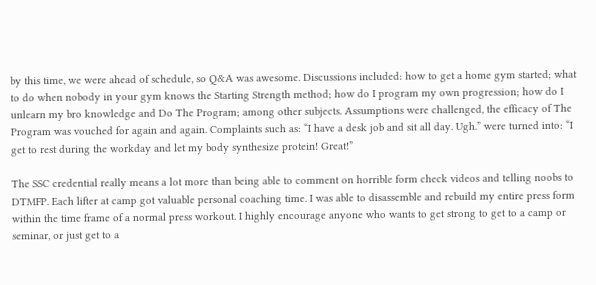by this time, we were ahead of schedule, so Q&A was awesome. Discussions included: how to get a home gym started; what to do when nobody in your gym knows the Starting Strength method; how do I program my own progression; how do I unlearn my bro knowledge and Do The Program; among other subjects. Assumptions were challenged, the efficacy of The Program was vouched for again and again. Complaints such as: “I have a desk job and sit all day. Ugh.” were turned into: “I get to rest during the workday and let my body synthesize protein! Great!”

The SSC credential really means a lot more than being able to comment on horrible form check videos and telling noobs to DTMFP. Each lifter at camp got valuable personal coaching time. I was able to disassemble and rebuild my entire press form within the time frame of a normal press workout. I highly encourage anyone who wants to get strong to get to a camp or seminar, or just get to a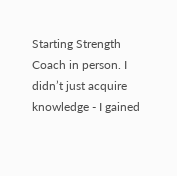Starting Strength Coach in person. I didn’t just acquire knowledge - I gained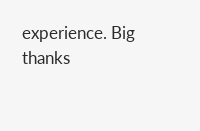experience. Big thanks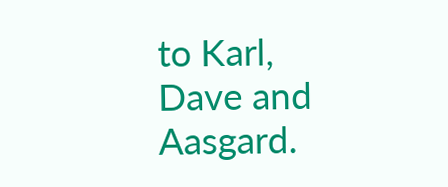to Karl, Dave and Aasgard.